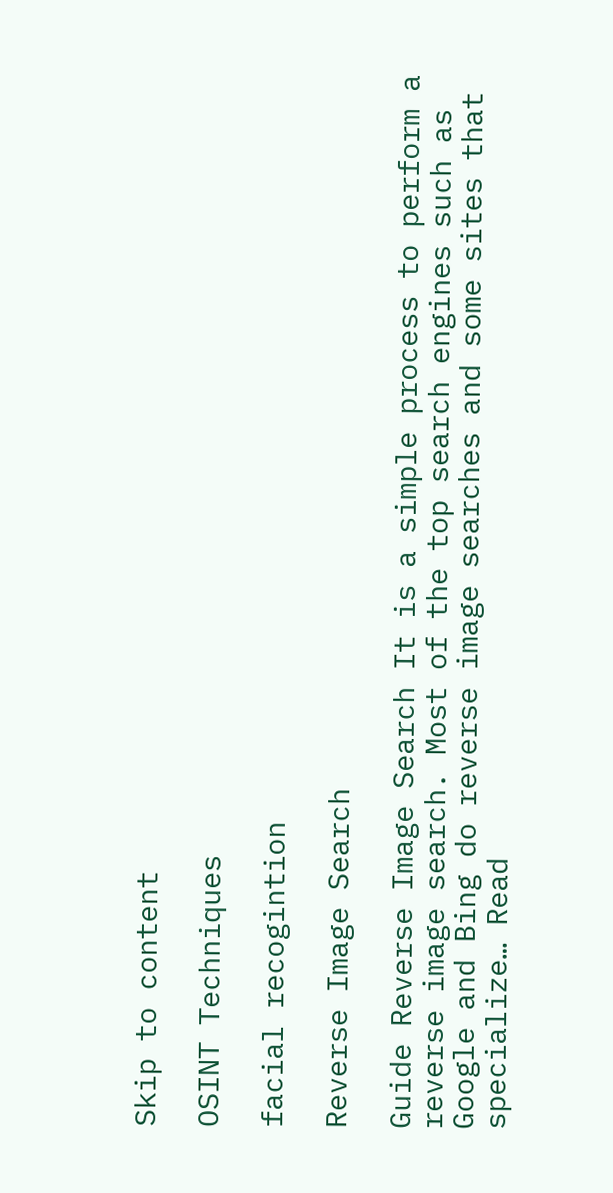Skip to content

OSINT Techniques

facial recogintion

Reverse Image Search

Guide Reverse Image Search It is a simple process to perform a reverse image search. Most of the top search engines such as Google and Bing do reverse image searches and some sites that specialize… Read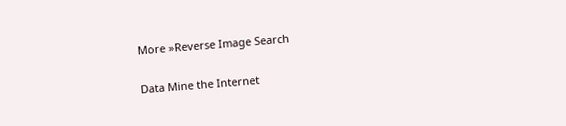More »Reverse Image Search

Data Mine the Internet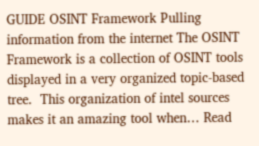GUIDE OSINT Framework Pulling information from the internet The OSINT Framework is a collection of OSINT tools displayed in a very organized topic-based tree.  This organization of intel sources makes it an amazing tool when… Read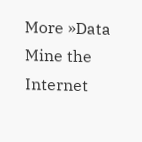More »Data Mine the Internet